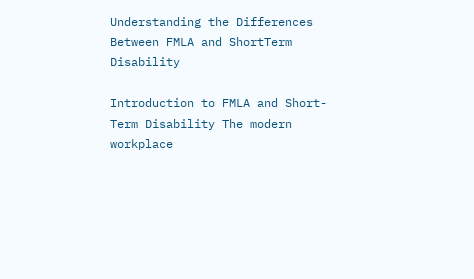Understanding the Differences Between FMLA and ShortTerm Disability

Introduction to FMLA and Short-Term Disability The modern workplace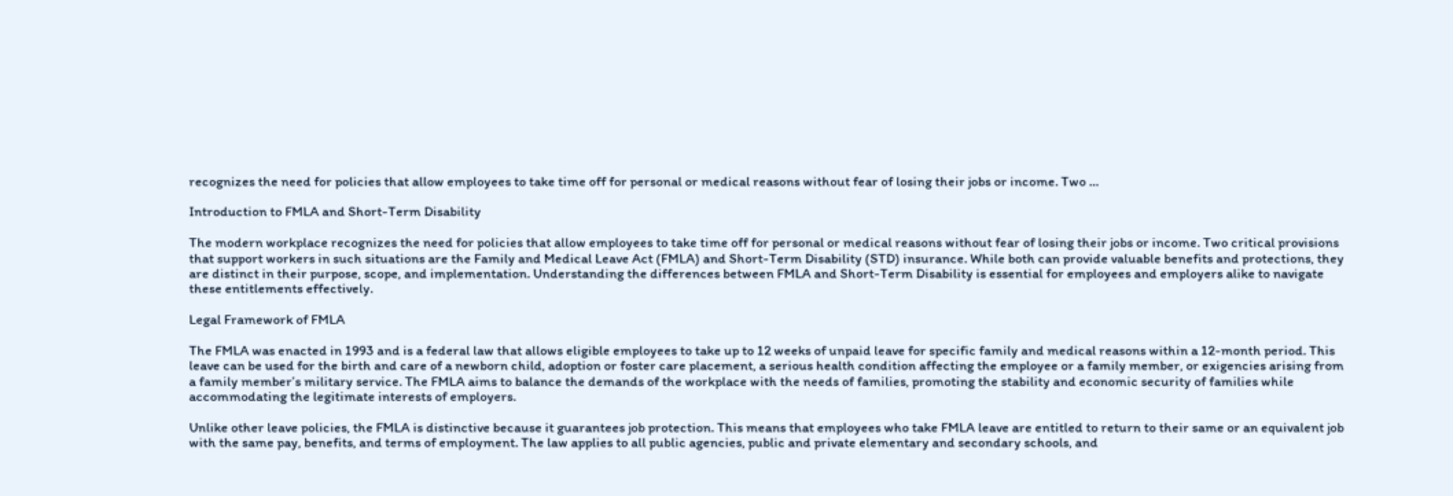recognizes the need for policies that allow employees to take time off for personal or medical reasons without fear of losing their jobs or income. Two …

Introduction to FMLA and Short-Term Disability

The modern workplace recognizes the need for policies that allow employees to take time off for personal or medical reasons without fear of losing their jobs or income. Two critical provisions that support workers in such situations are the Family and Medical Leave Act (FMLA) and Short-Term Disability (STD) insurance. While both can provide valuable benefits and protections, they are distinct in their purpose, scope, and implementation. Understanding the differences between FMLA and Short-Term Disability is essential for employees and employers alike to navigate these entitlements effectively.

Legal Framework of FMLA

The FMLA was enacted in 1993 and is a federal law that allows eligible employees to take up to 12 weeks of unpaid leave for specific family and medical reasons within a 12-month period. This leave can be used for the birth and care of a newborn child, adoption or foster care placement, a serious health condition affecting the employee or a family member, or exigencies arising from a family member’s military service. The FMLA aims to balance the demands of the workplace with the needs of families, promoting the stability and economic security of families while accommodating the legitimate interests of employers.

Unlike other leave policies, the FMLA is distinctive because it guarantees job protection. This means that employees who take FMLA leave are entitled to return to their same or an equivalent job with the same pay, benefits, and terms of employment. The law applies to all public agencies, public and private elementary and secondary schools, and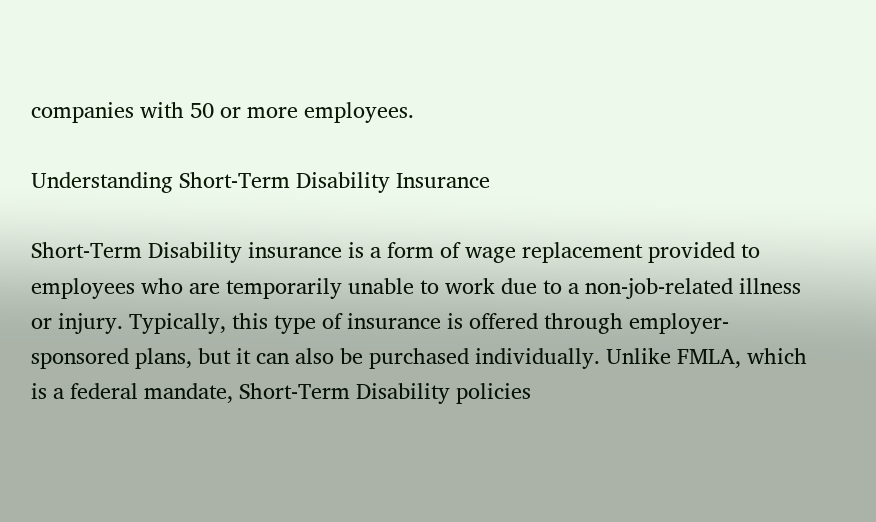companies with 50 or more employees.

Understanding Short-Term Disability Insurance

Short-Term Disability insurance is a form of wage replacement provided to employees who are temporarily unable to work due to a non-job-related illness or injury. Typically, this type of insurance is offered through employer-sponsored plans, but it can also be purchased individually. Unlike FMLA, which is a federal mandate, Short-Term Disability policies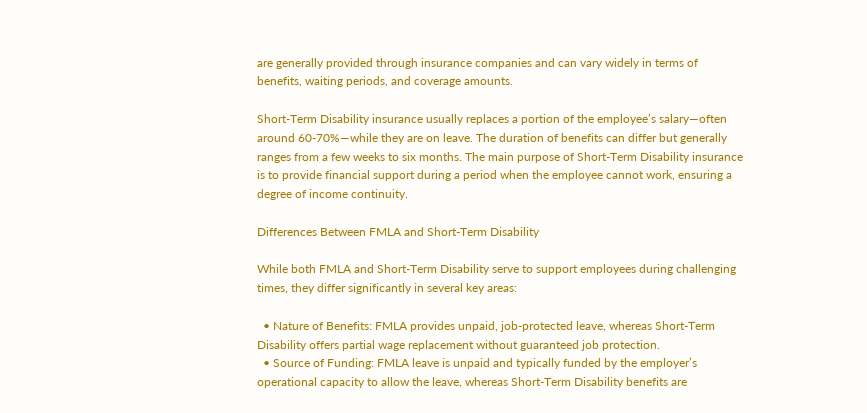are generally provided through insurance companies and can vary widely in terms of benefits, waiting periods, and coverage amounts.

Short-Term Disability insurance usually replaces a portion of the employee’s salary—often around 60-70%—while they are on leave. The duration of benefits can differ but generally ranges from a few weeks to six months. The main purpose of Short-Term Disability insurance is to provide financial support during a period when the employee cannot work, ensuring a degree of income continuity.

Differences Between FMLA and Short-Term Disability

While both FMLA and Short-Term Disability serve to support employees during challenging times, they differ significantly in several key areas:

  • Nature of Benefits: FMLA provides unpaid, job-protected leave, whereas Short-Term Disability offers partial wage replacement without guaranteed job protection.
  • Source of Funding: FMLA leave is unpaid and typically funded by the employer’s operational capacity to allow the leave, whereas Short-Term Disability benefits are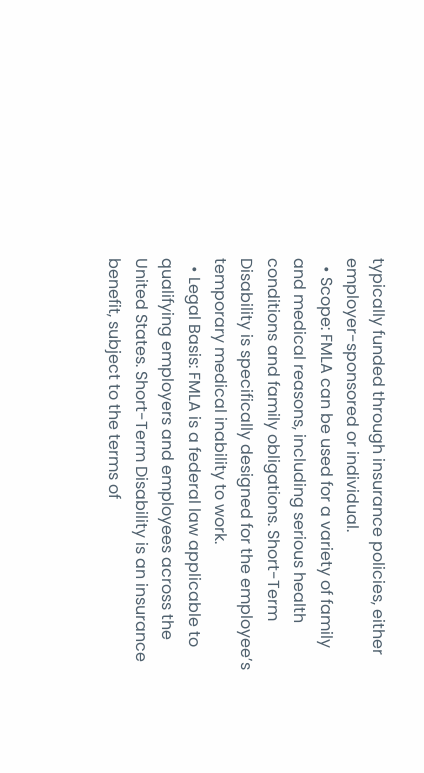typically funded through insurance policies, either employer-sponsored or individual.
  • Scope: FMLA can be used for a variety of family and medical reasons, including serious health conditions and family obligations. Short-Term Disability is specifically designed for the employee’s temporary medical inability to work.
  • Legal Basis: FMLA is a federal law applicable to qualifying employers and employees across the United States. Short-Term Disability is an insurance benefit, subject to the terms of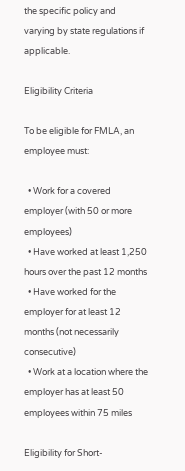the specific policy and varying by state regulations if applicable.

Eligibility Criteria

To be eligible for FMLA, an employee must:

  • Work for a covered employer (with 50 or more employees)
  • Have worked at least 1,250 hours over the past 12 months
  • Have worked for the employer for at least 12 months (not necessarily consecutive)
  • Work at a location where the employer has at least 50 employees within 75 miles

Eligibility for Short-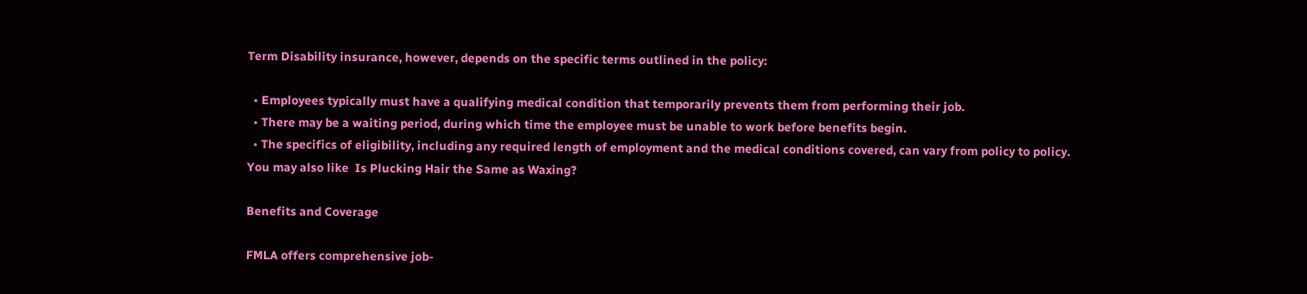Term Disability insurance, however, depends on the specific terms outlined in the policy:

  • Employees typically must have a qualifying medical condition that temporarily prevents them from performing their job.
  • There may be a waiting period, during which time the employee must be unable to work before benefits begin.
  • The specifics of eligibility, including any required length of employment and the medical conditions covered, can vary from policy to policy.
You may also like  Is Plucking Hair the Same as Waxing?

Benefits and Coverage

FMLA offers comprehensive job-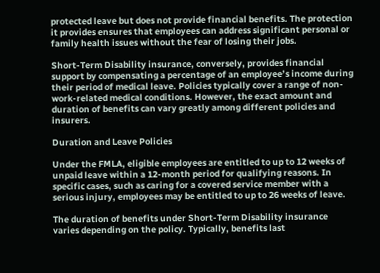protected leave but does not provide financial benefits. The protection it provides ensures that employees can address significant personal or family health issues without the fear of losing their jobs.

Short-Term Disability insurance, conversely, provides financial support by compensating a percentage of an employee’s income during their period of medical leave. Policies typically cover a range of non-work-related medical conditions. However, the exact amount and duration of benefits can vary greatly among different policies and insurers.

Duration and Leave Policies

Under the FMLA, eligible employees are entitled to up to 12 weeks of unpaid leave within a 12-month period for qualifying reasons. In specific cases, such as caring for a covered service member with a serious injury, employees may be entitled to up to 26 weeks of leave.

The duration of benefits under Short-Term Disability insurance varies depending on the policy. Typically, benefits last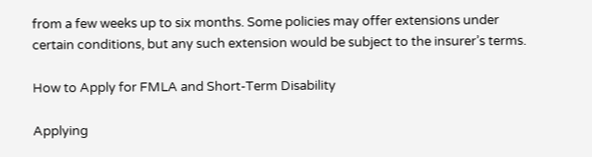from a few weeks up to six months. Some policies may offer extensions under certain conditions, but any such extension would be subject to the insurer’s terms.

How to Apply for FMLA and Short-Term Disability

Applying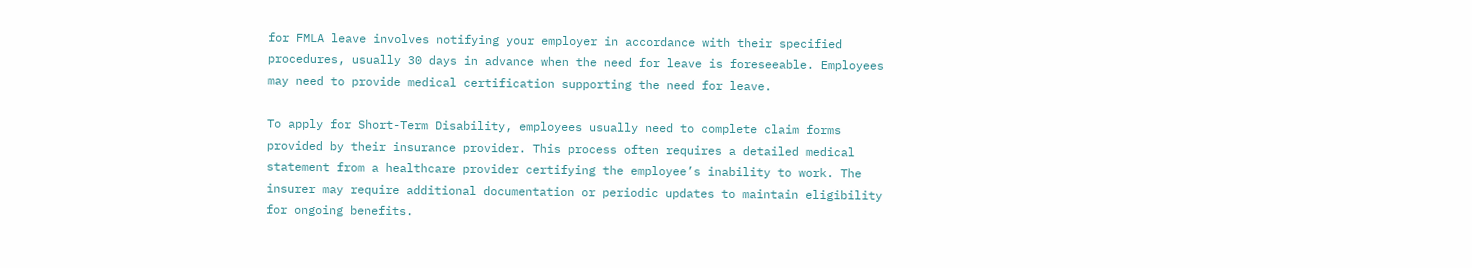for FMLA leave involves notifying your employer in accordance with their specified procedures, usually 30 days in advance when the need for leave is foreseeable. Employees may need to provide medical certification supporting the need for leave.

To apply for Short-Term Disability, employees usually need to complete claim forms provided by their insurance provider. This process often requires a detailed medical statement from a healthcare provider certifying the employee’s inability to work. The insurer may require additional documentation or periodic updates to maintain eligibility for ongoing benefits.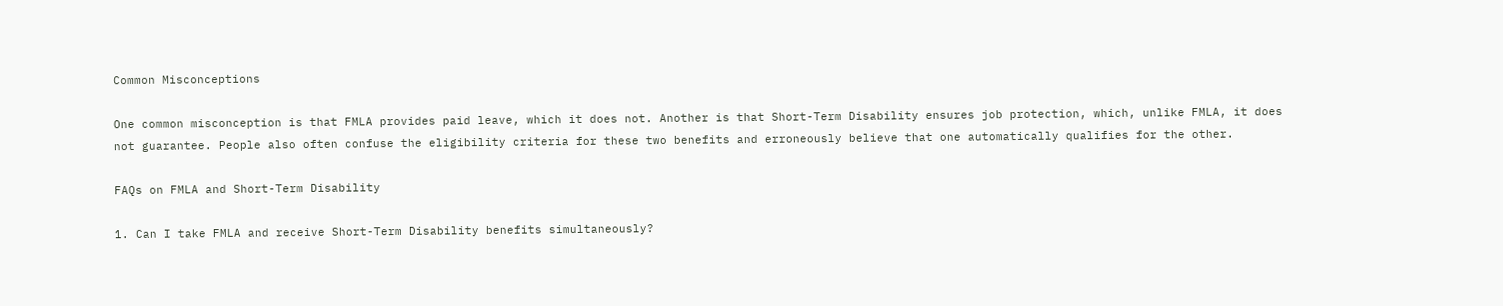Common Misconceptions

One common misconception is that FMLA provides paid leave, which it does not. Another is that Short-Term Disability ensures job protection, which, unlike FMLA, it does not guarantee. People also often confuse the eligibility criteria for these two benefits and erroneously believe that one automatically qualifies for the other.

FAQs on FMLA and Short-Term Disability

1. Can I take FMLA and receive Short-Term Disability benefits simultaneously?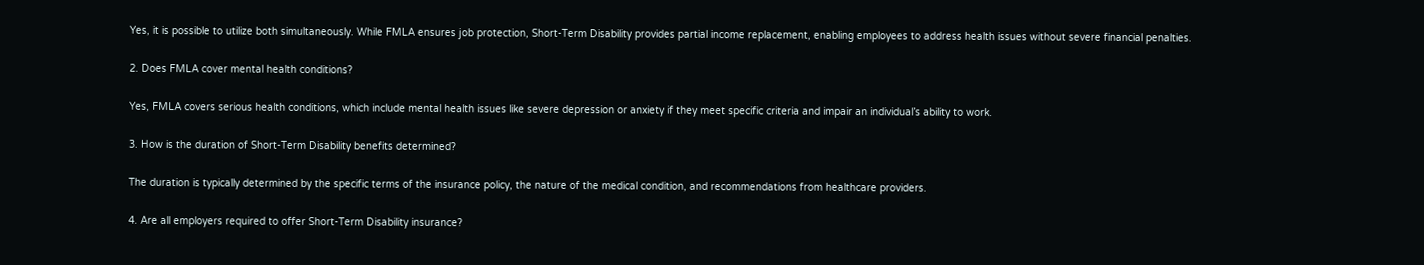Yes, it is possible to utilize both simultaneously. While FMLA ensures job protection, Short-Term Disability provides partial income replacement, enabling employees to address health issues without severe financial penalties.

2. Does FMLA cover mental health conditions?

Yes, FMLA covers serious health conditions, which include mental health issues like severe depression or anxiety if they meet specific criteria and impair an individual’s ability to work.

3. How is the duration of Short-Term Disability benefits determined?

The duration is typically determined by the specific terms of the insurance policy, the nature of the medical condition, and recommendations from healthcare providers.

4. Are all employers required to offer Short-Term Disability insurance?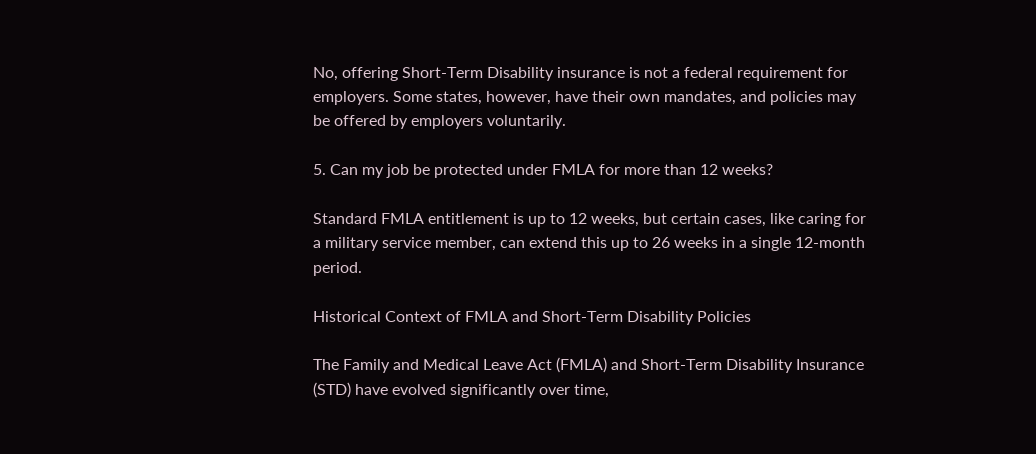No, offering Short-Term Disability insurance is not a federal requirement for employers. Some states, however, have their own mandates, and policies may be offered by employers voluntarily.

5. Can my job be protected under FMLA for more than 12 weeks?

Standard FMLA entitlement is up to 12 weeks, but certain cases, like caring for a military service member, can extend this up to 26 weeks in a single 12-month period.

Historical Context of FMLA and Short-Term Disability Policies

The Family and Medical Leave Act (FMLA) and Short-Term Disability Insurance (STD) have evolved significantly over time,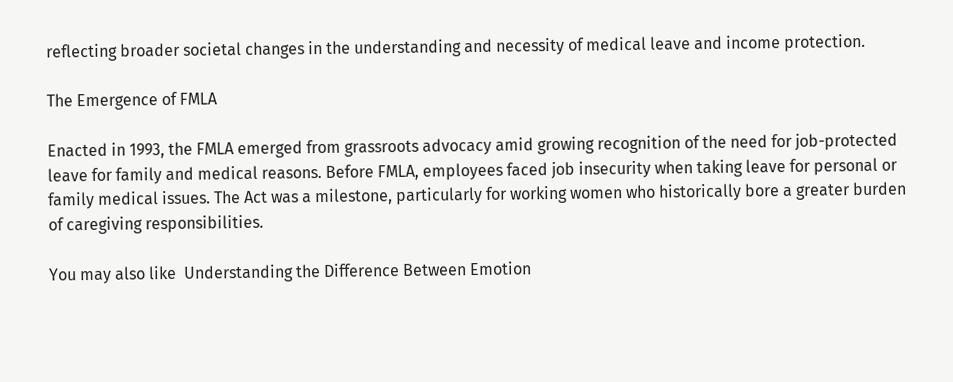reflecting broader societal changes in the understanding and necessity of medical leave and income protection.

The Emergence of FMLA

Enacted in 1993, the FMLA emerged from grassroots advocacy amid growing recognition of the need for job-protected leave for family and medical reasons. Before FMLA, employees faced job insecurity when taking leave for personal or family medical issues. The Act was a milestone, particularly for working women who historically bore a greater burden of caregiving responsibilities.

You may also like  Understanding the Difference Between Emotion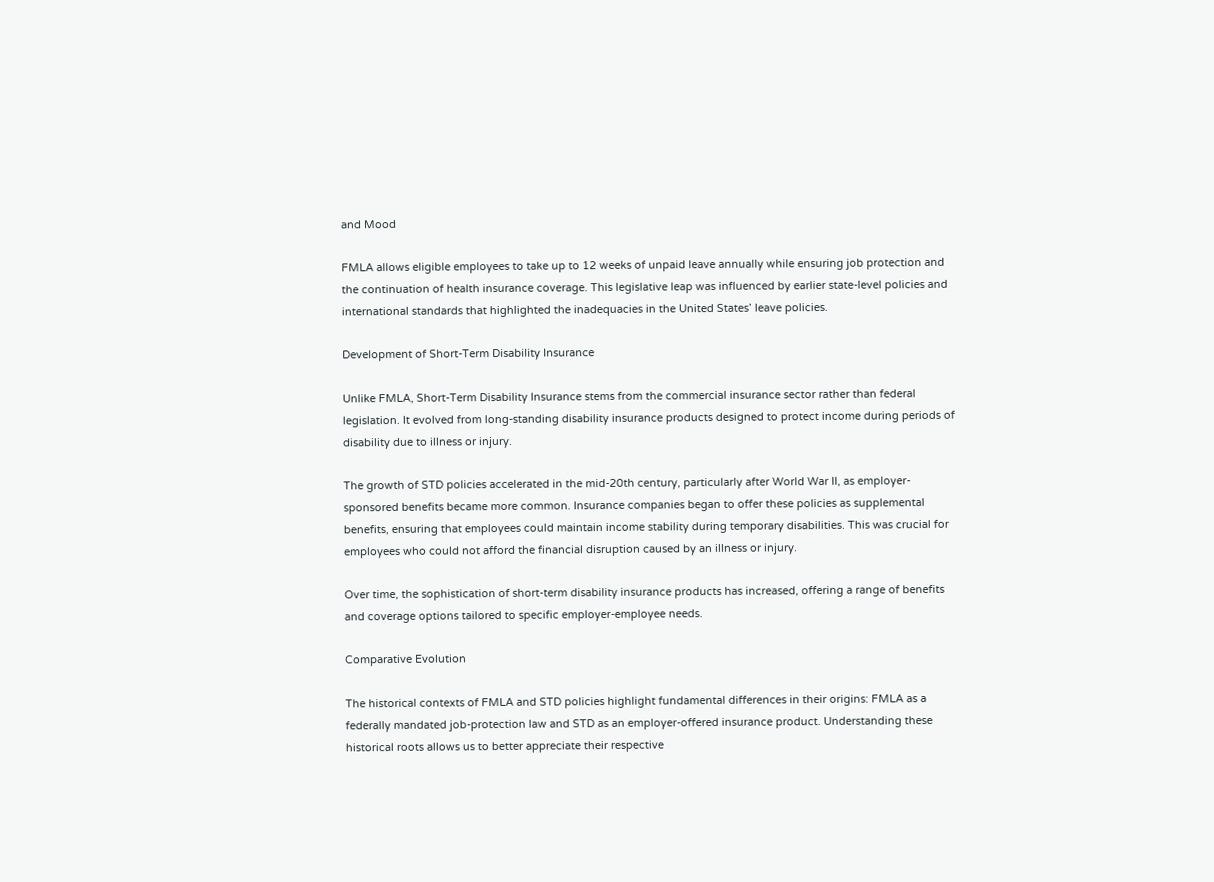and Mood

FMLA allows eligible employees to take up to 12 weeks of unpaid leave annually while ensuring job protection and the continuation of health insurance coverage. This legislative leap was influenced by earlier state-level policies and international standards that highlighted the inadequacies in the United States’ leave policies.

Development of Short-Term Disability Insurance

Unlike FMLA, Short-Term Disability Insurance stems from the commercial insurance sector rather than federal legislation. It evolved from long-standing disability insurance products designed to protect income during periods of disability due to illness or injury.

The growth of STD policies accelerated in the mid-20th century, particularly after World War II, as employer-sponsored benefits became more common. Insurance companies began to offer these policies as supplemental benefits, ensuring that employees could maintain income stability during temporary disabilities. This was crucial for employees who could not afford the financial disruption caused by an illness or injury.

Over time, the sophistication of short-term disability insurance products has increased, offering a range of benefits and coverage options tailored to specific employer-employee needs.

Comparative Evolution

The historical contexts of FMLA and STD policies highlight fundamental differences in their origins: FMLA as a federally mandated job-protection law and STD as an employer-offered insurance product. Understanding these historical roots allows us to better appreciate their respective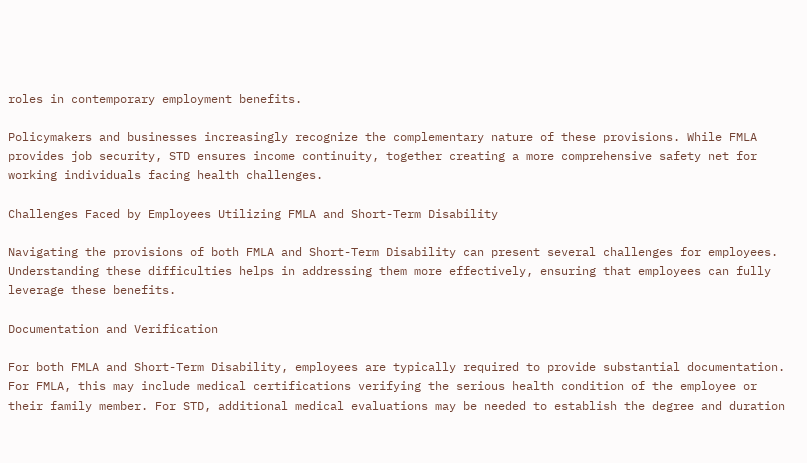roles in contemporary employment benefits.

Policymakers and businesses increasingly recognize the complementary nature of these provisions. While FMLA provides job security, STD ensures income continuity, together creating a more comprehensive safety net for working individuals facing health challenges.

Challenges Faced by Employees Utilizing FMLA and Short-Term Disability

Navigating the provisions of both FMLA and Short-Term Disability can present several challenges for employees. Understanding these difficulties helps in addressing them more effectively, ensuring that employees can fully leverage these benefits.

Documentation and Verification

For both FMLA and Short-Term Disability, employees are typically required to provide substantial documentation. For FMLA, this may include medical certifications verifying the serious health condition of the employee or their family member. For STD, additional medical evaluations may be needed to establish the degree and duration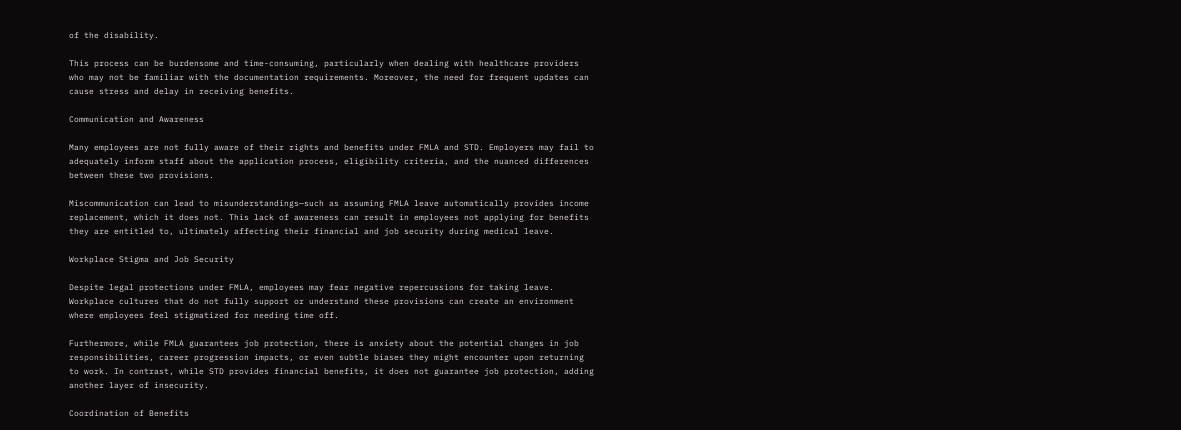of the disability.

This process can be burdensome and time-consuming, particularly when dealing with healthcare providers who may not be familiar with the documentation requirements. Moreover, the need for frequent updates can cause stress and delay in receiving benefits.

Communication and Awareness

Many employees are not fully aware of their rights and benefits under FMLA and STD. Employers may fail to adequately inform staff about the application process, eligibility criteria, and the nuanced differences between these two provisions.

Miscommunication can lead to misunderstandings—such as assuming FMLA leave automatically provides income replacement, which it does not. This lack of awareness can result in employees not applying for benefits they are entitled to, ultimately affecting their financial and job security during medical leave.

Workplace Stigma and Job Security

Despite legal protections under FMLA, employees may fear negative repercussions for taking leave. Workplace cultures that do not fully support or understand these provisions can create an environment where employees feel stigmatized for needing time off.

Furthermore, while FMLA guarantees job protection, there is anxiety about the potential changes in job responsibilities, career progression impacts, or even subtle biases they might encounter upon returning to work. In contrast, while STD provides financial benefits, it does not guarantee job protection, adding another layer of insecurity.

Coordination of Benefits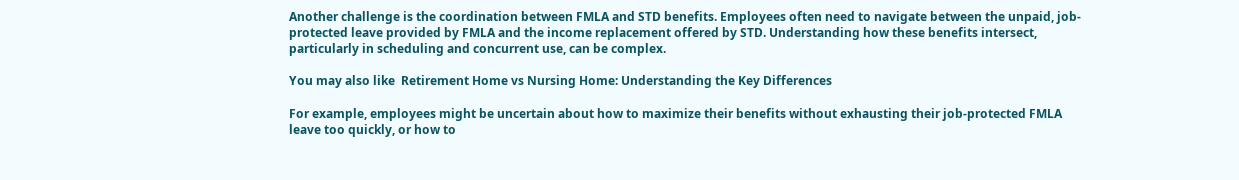Another challenge is the coordination between FMLA and STD benefits. Employees often need to navigate between the unpaid, job-protected leave provided by FMLA and the income replacement offered by STD. Understanding how these benefits intersect, particularly in scheduling and concurrent use, can be complex.

You may also like  Retirement Home vs Nursing Home: Understanding the Key Differences

For example, employees might be uncertain about how to maximize their benefits without exhausting their job-protected FMLA leave too quickly, or how to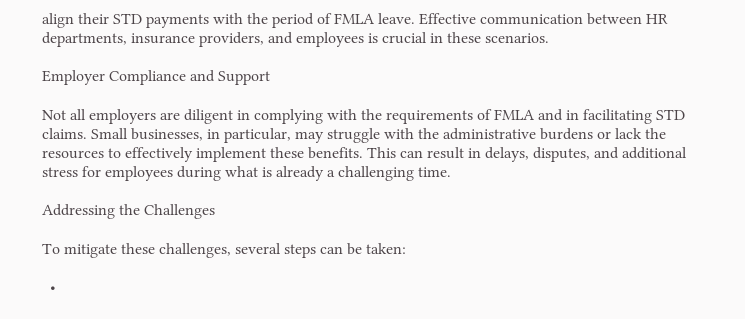align their STD payments with the period of FMLA leave. Effective communication between HR departments, insurance providers, and employees is crucial in these scenarios.

Employer Compliance and Support

Not all employers are diligent in complying with the requirements of FMLA and in facilitating STD claims. Small businesses, in particular, may struggle with the administrative burdens or lack the resources to effectively implement these benefits. This can result in delays, disputes, and additional stress for employees during what is already a challenging time.

Addressing the Challenges

To mitigate these challenges, several steps can be taken:

  •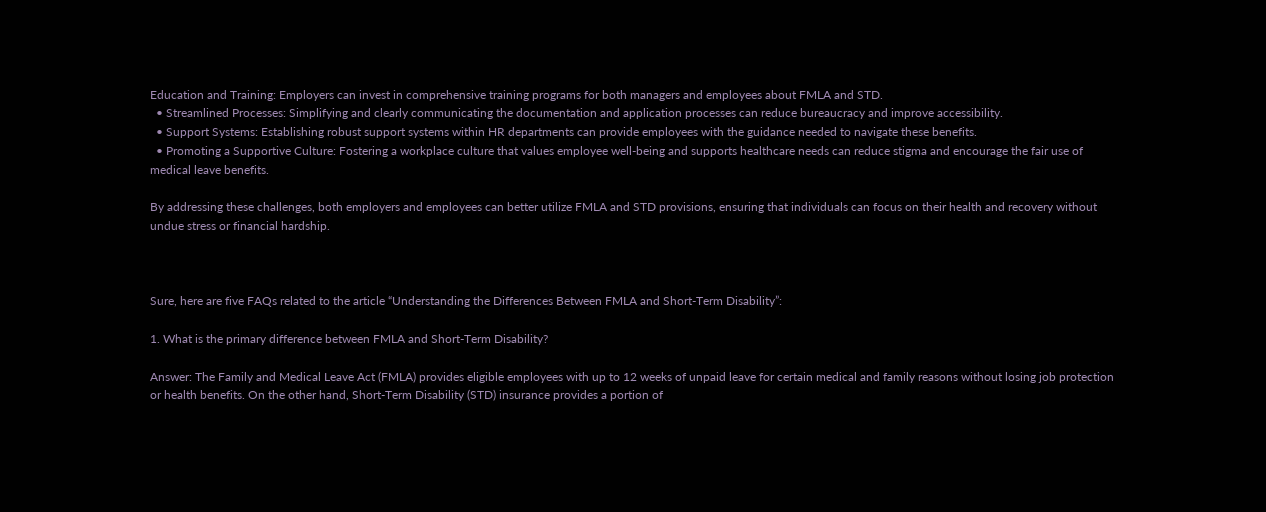Education and Training: Employers can invest in comprehensive training programs for both managers and employees about FMLA and STD.
  • Streamlined Processes: Simplifying and clearly communicating the documentation and application processes can reduce bureaucracy and improve accessibility.
  • Support Systems: Establishing robust support systems within HR departments can provide employees with the guidance needed to navigate these benefits.
  • Promoting a Supportive Culture: Fostering a workplace culture that values employee well-being and supports healthcare needs can reduce stigma and encourage the fair use of medical leave benefits.

By addressing these challenges, both employers and employees can better utilize FMLA and STD provisions, ensuring that individuals can focus on their health and recovery without undue stress or financial hardship.



Sure, here are five FAQs related to the article “Understanding the Differences Between FMLA and Short-Term Disability”:

1. What is the primary difference between FMLA and Short-Term Disability?

Answer: The Family and Medical Leave Act (FMLA) provides eligible employees with up to 12 weeks of unpaid leave for certain medical and family reasons without losing job protection or health benefits. On the other hand, Short-Term Disability (STD) insurance provides a portion of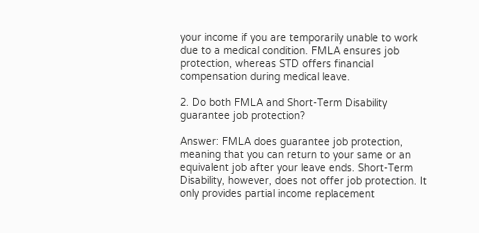your income if you are temporarily unable to work due to a medical condition. FMLA ensures job protection, whereas STD offers financial compensation during medical leave.

2. Do both FMLA and Short-Term Disability guarantee job protection?

Answer: FMLA does guarantee job protection, meaning that you can return to your same or an equivalent job after your leave ends. Short-Term Disability, however, does not offer job protection. It only provides partial income replacement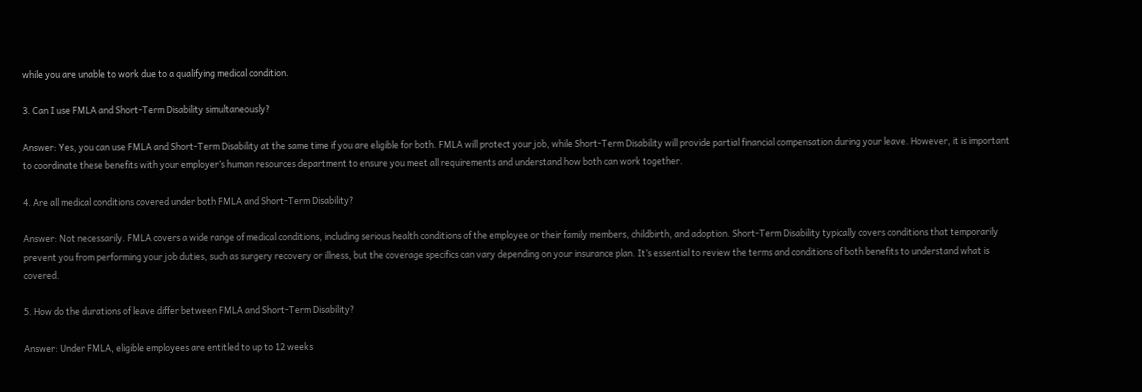while you are unable to work due to a qualifying medical condition.

3. Can I use FMLA and Short-Term Disability simultaneously?

Answer: Yes, you can use FMLA and Short-Term Disability at the same time if you are eligible for both. FMLA will protect your job, while Short-Term Disability will provide partial financial compensation during your leave. However, it is important to coordinate these benefits with your employer’s human resources department to ensure you meet all requirements and understand how both can work together.

4. Are all medical conditions covered under both FMLA and Short-Term Disability?

Answer: Not necessarily. FMLA covers a wide range of medical conditions, including serious health conditions of the employee or their family members, childbirth, and adoption. Short-Term Disability typically covers conditions that temporarily prevent you from performing your job duties, such as surgery recovery or illness, but the coverage specifics can vary depending on your insurance plan. It’s essential to review the terms and conditions of both benefits to understand what is covered.

5. How do the durations of leave differ between FMLA and Short-Term Disability?

Answer: Under FMLA, eligible employees are entitled to up to 12 weeks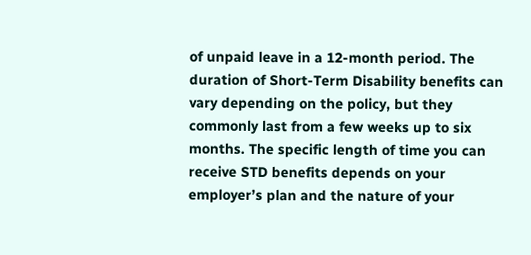of unpaid leave in a 12-month period. The duration of Short-Term Disability benefits can vary depending on the policy, but they commonly last from a few weeks up to six months. The specific length of time you can receive STD benefits depends on your employer’s plan and the nature of your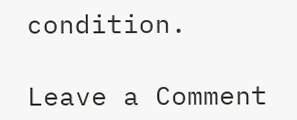condition.

Leave a Comment